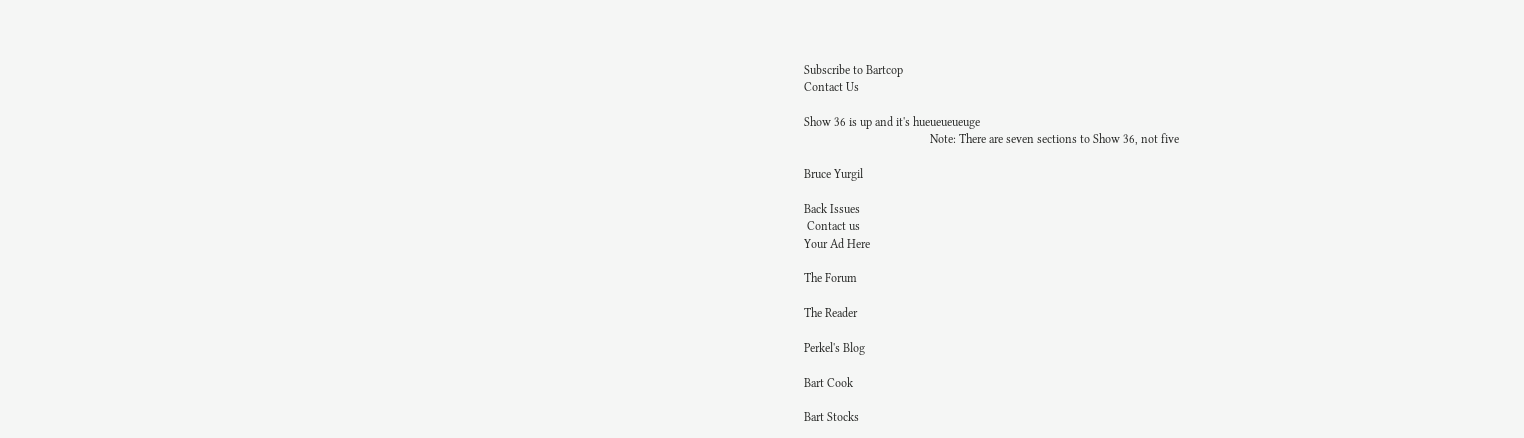Subscribe to Bartcop
Contact Us

Show 36 is up and it's hueueueueuge
                                          Note: There are seven sections to Show 36, not five

Bruce Yurgil

Back Issues
 Contact us
Your Ad Here

The Forum

The Reader

Perkel's Blog

Bart Cook

Bart Stocks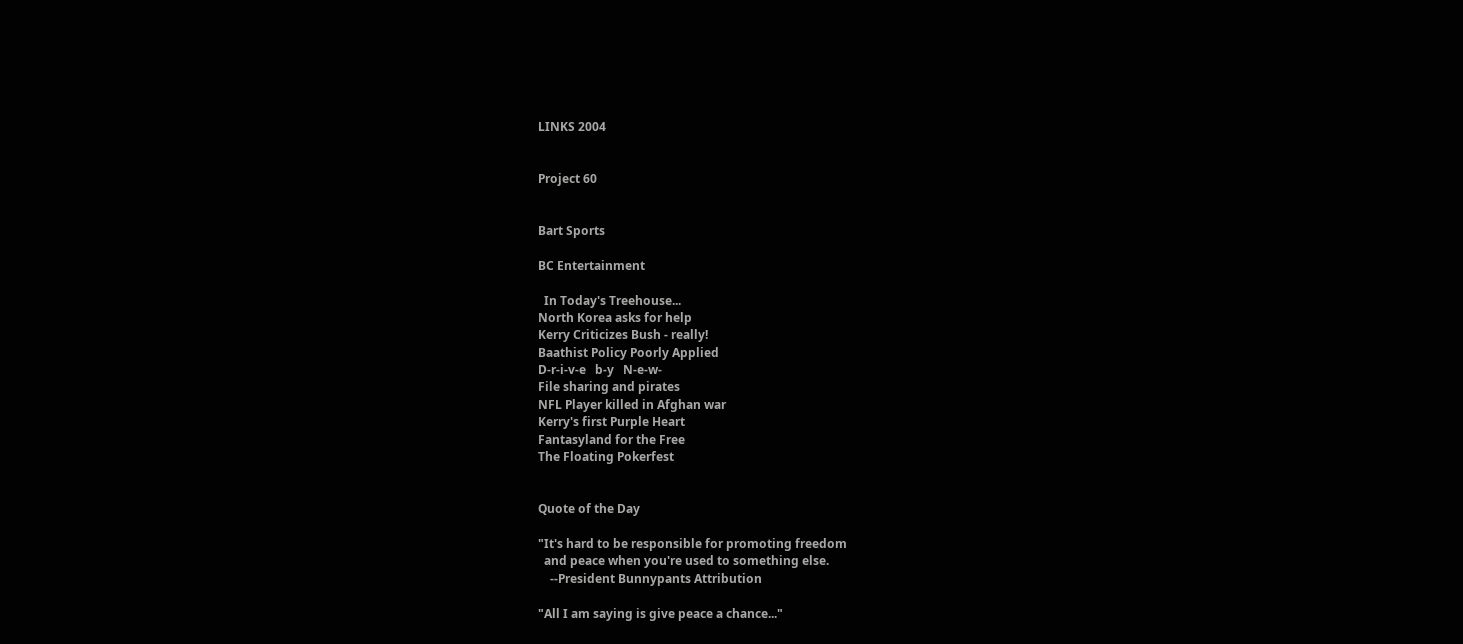LINKS 2004


Project 60


Bart Sports

BC Entertainment

  In Today's Treehouse...
North Korea asks for help
Kerry Criticizes Bush - really!
Baathist Policy Poorly Applied
D-r-i-v-e   b-y   N-e-w-
File sharing and pirates
NFL Player killed in Afghan war
Kerry's first Purple Heart
Fantasyland for the Free
The Floating Pokerfest


Quote of the Day

"It's hard to be responsible for promoting freedom
  and peace when you're used to something else.
    --President Bunnypants Attribution

"All I am saying is give peace a chance..."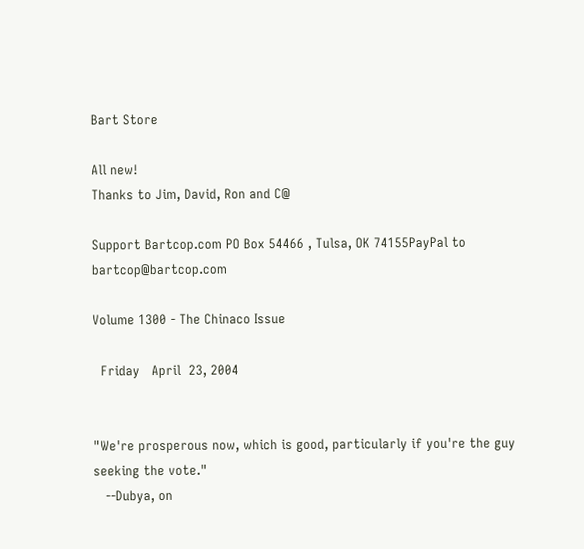Bart Store

All new!
Thanks to Jim, David, Ron and C@

Support Bartcop.com PO Box 54466 , Tulsa, OK 74155PayPal to bartcop@bartcop.com

Volume 1300 - The Chinaco Issue

  Friday   April  23, 2004


"We're prosperous now, which is good, particularly if you're the guy seeking the vote."
   --Dubya, on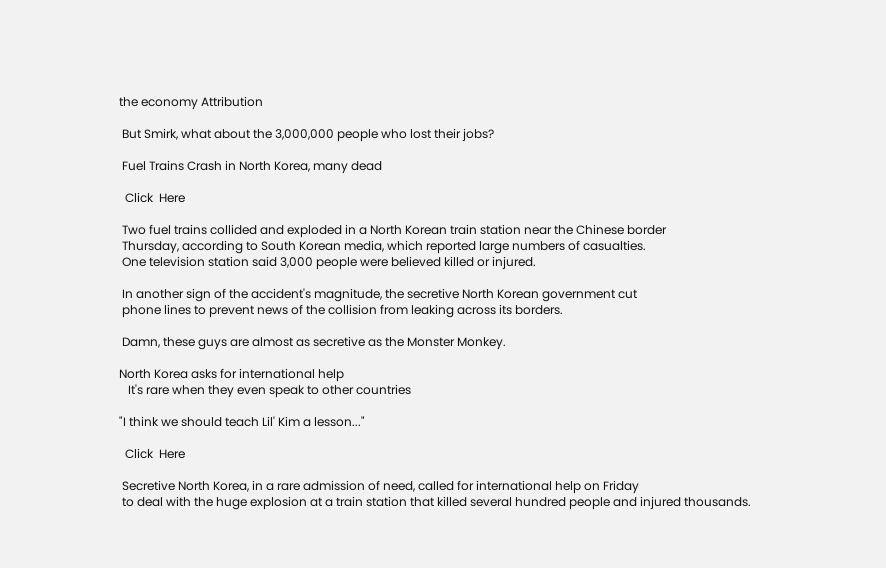the economy Attribution

 But Smirk, what about the 3,000,000 people who lost their jobs?

 Fuel Trains Crash in North Korea, many dead

  Click  Here

 Two fuel trains collided and exploded in a North Korean train station near the Chinese border
 Thursday, according to South Korean media, which reported large numbers of casualties.
 One television station said 3,000 people were believed killed or injured.

 In another sign of the accident's magnitude, the secretive North Korean government cut
 phone lines to prevent news of the collision from leaking across its borders.

 Damn, these guys are almost as secretive as the Monster Monkey.

North Korea asks for international help
   It's rare when they even speak to other countries

"I think we should teach Lil' Kim a lesson..."

  Click  Here

 Secretive North Korea, in a rare admission of need, called for international help on Friday
 to deal with the huge explosion at a train station that killed several hundred people and injured thousands.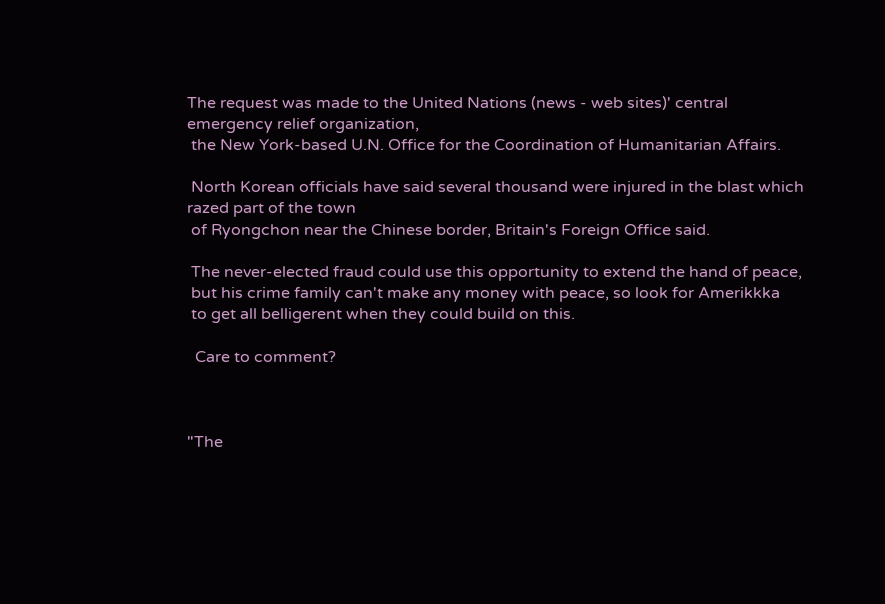The request was made to the United Nations (news - web sites)' central emergency relief organization,
 the New York-based U.N. Office for the Coordination of Humanitarian Affairs.

 North Korean officials have said several thousand were injured in the blast which razed part of the town
 of Ryongchon near the Chinese border, Britain's Foreign Office said.

 The never-elected fraud could use this opportunity to extend the hand of peace,
 but his crime family can't make any money with peace, so look for Amerikkka
 to get all belligerent when they could build on this.

  Care to comment?



"The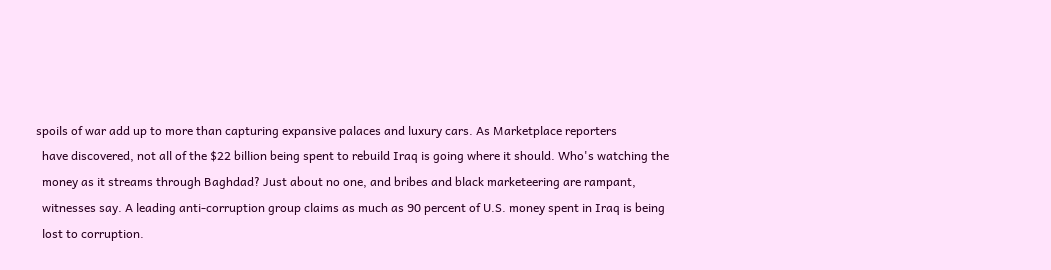spoils of war add up to more than capturing expansive palaces and luxury cars. As Marketplace reporters
  have discovered, not all of the $22 billion being spent to rebuild Iraq is going where it should. Who's watching the
  money as it streams through Baghdad? Just about no one, and bribes and black marketeering are rampant,
  witnesses say. A leading anti-corruption group claims as much as 90 percent of U.S. money spent in Iraq is being
  lost to corruption.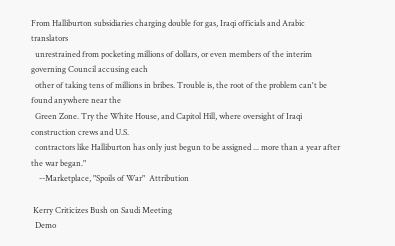From Halliburton subsidiaries charging double for gas, Iraqi officials and Arabic translators
  unrestrained from pocketing millions of dollars, or even members of the interim governing Council accusing each
  other of taking tens of millions in bribes. Trouble is, the root of the problem can't be found anywhere near the
  Green Zone. Try the White House, and Capitol Hill, where oversight of Iraqi construction crews and U.S.
  contractors like Halliburton has only just begun to be assigned ... more than a year after the war began."
    --Marketplace, "Spoils of War"  Attribution

 Kerry Criticizes Bush on Saudi Meeting
  Demo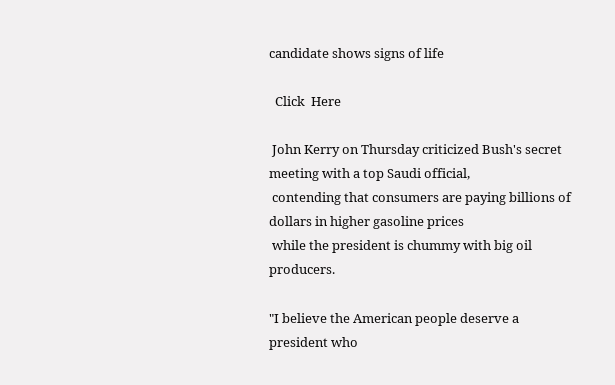candidate shows signs of life

  Click  Here

 John Kerry on Thursday criticized Bush's secret meeting with a top Saudi official,
 contending that consumers are paying billions of dollars in higher gasoline prices
 while the president is chummy with big oil producers.

"I believe the American people deserve a president who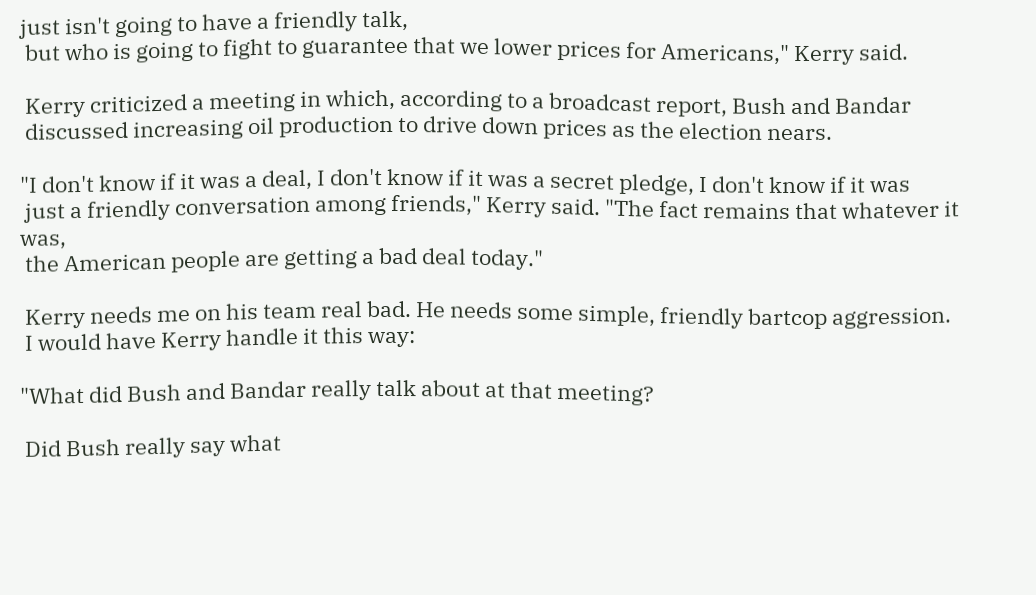just isn't going to have a friendly talk,
 but who is going to fight to guarantee that we lower prices for Americans," Kerry said.

 Kerry criticized a meeting in which, according to a broadcast report, Bush and Bandar
 discussed increasing oil production to drive down prices as the election nears.

"I don't know if it was a deal, I don't know if it was a secret pledge, I don't know if it was
 just a friendly conversation among friends," Kerry said. "The fact remains that whatever it was,
 the American people are getting a bad deal today."

 Kerry needs me on his team real bad. He needs some simple, friendly bartcop aggression.
 I would have Kerry handle it this way:

"What did Bush and Bandar really talk about at that meeting?

 Did Bush really say what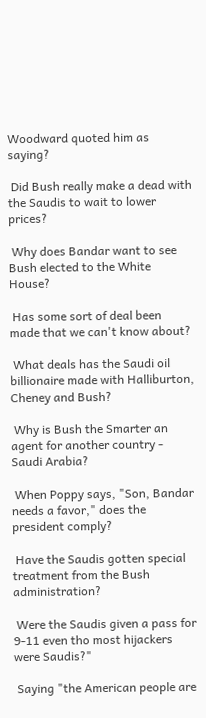Woodward quoted him as saying?

 Did Bush really make a dead with the Saudis to wait to lower prices?

 Why does Bandar want to see Bush elected to the White House?

 Has some sort of deal been made that we can't know about?

 What deals has the Saudi oil billionaire made with Halliburton, Cheney and Bush?

 Why is Bush the Smarter an agent for another country - Saudi Arabia?

 When Poppy says, "Son, Bandar needs a favor," does the president comply?

 Have the Saudis gotten special treatment from the Bush administration?

 Were the Saudis given a pass for 9-11 even tho most hijackers were Saudis?"

 Saying "the American people are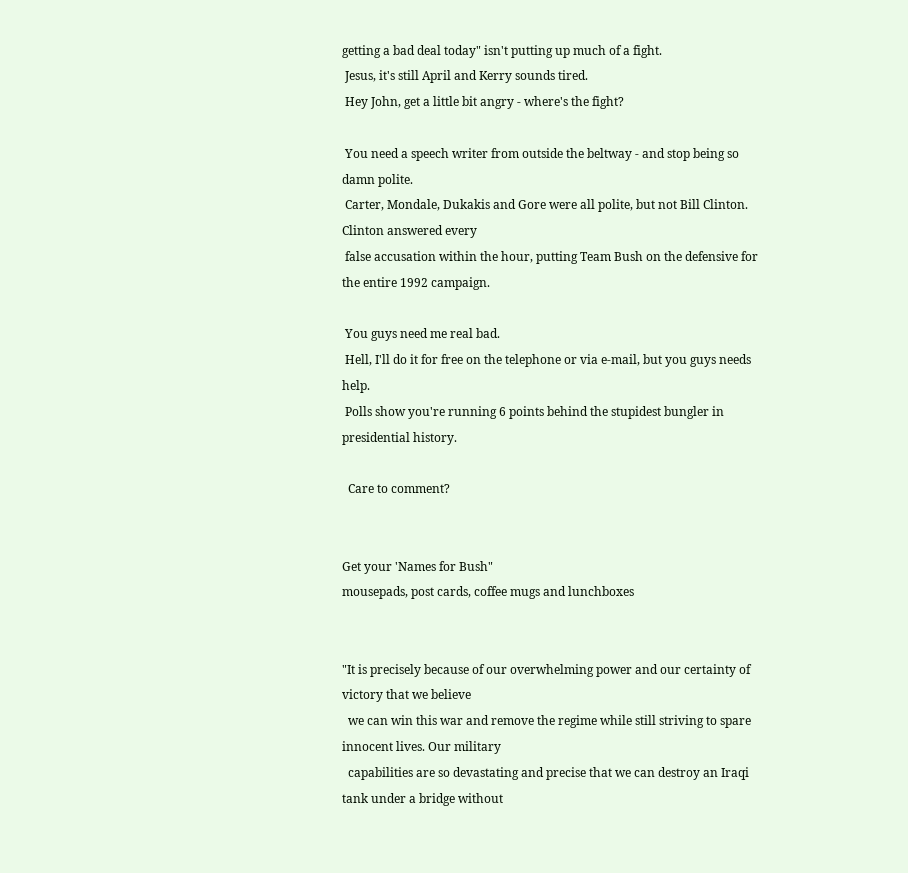getting a bad deal today" isn't putting up much of a fight.
 Jesus, it's still April and Kerry sounds tired.
 Hey John, get a little bit angry - where's the fight?

 You need a speech writer from outside the beltway - and stop being so damn polite.
 Carter, Mondale, Dukakis and Gore were all polite, but not Bill Clinton.  Clinton answered every
 false accusation within the hour, putting Team Bush on the defensive for the entire 1992 campaign.

 You guys need me real bad.
 Hell, I'll do it for free on the telephone or via e-mail, but you guys needs help.
 Polls show you're running 6 points behind the stupidest bungler in presidential history.

  Care to comment?


Get your 'Names for Bush"
mousepads, post cards, coffee mugs and lunchboxes


"It is precisely because of our overwhelming power and our certainty of victory that we believe
  we can win this war and remove the regime while still striving to spare innocent lives. Our military
  capabilities are so devastating and precise that we can destroy an Iraqi tank under a bridge without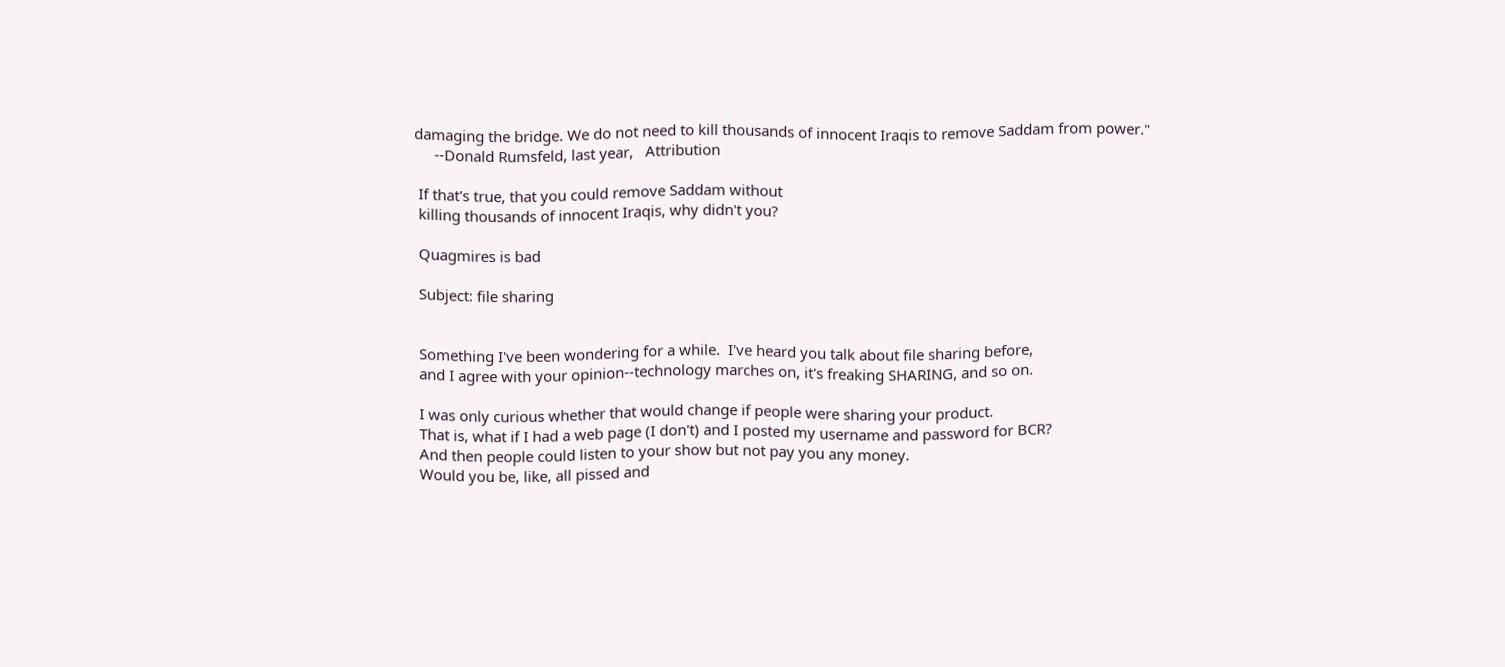damaging the bridge. We do not need to kill thousands of innocent Iraqis to remove Saddam from power."
     --Donald Rumsfeld, last year,   Attribution

 If that's true, that you could remove Saddam without
 killing thousands of innocent Iraqis, why didn't you?

 Quagmires is bad

 Subject: file sharing


 Something I've been wondering for a while.  I've heard you talk about file sharing before,
 and I agree with your opinion--technology marches on, it's freaking SHARING, and so on.

 I was only curious whether that would change if people were sharing your product.
 That is, what if I had a web page (I don't) and I posted my username and password for BCR?
 And then people could listen to your show but not pay you any money.
 Would you be, like, all pissed and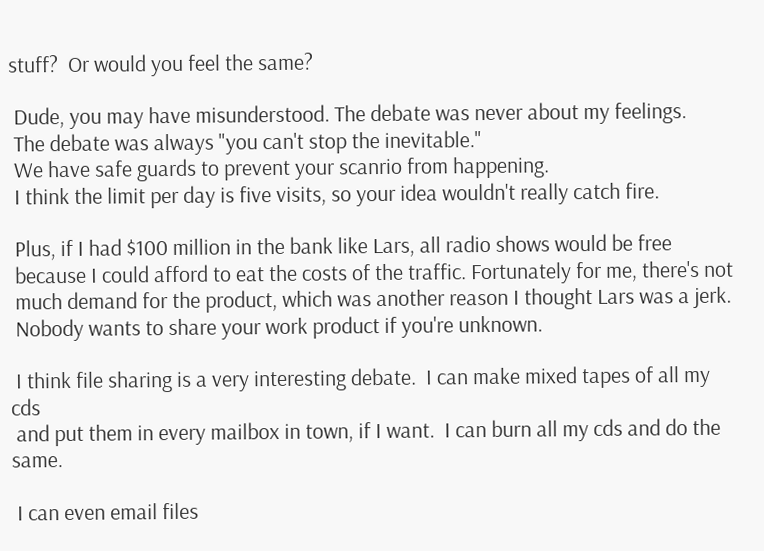stuff?  Or would you feel the same?

 Dude, you may have misunderstood. The debate was never about my feelings.
 The debate was always "you can't stop the inevitable."
 We have safe guards to prevent your scanrio from happening.
 I think the limit per day is five visits, so your idea wouldn't really catch fire.

 Plus, if I had $100 million in the bank like Lars, all radio shows would be free
 because I could afford to eat the costs of the traffic. Fortunately for me, there's not
 much demand for the product, which was another reason I thought Lars was a jerk.
 Nobody wants to share your work product if you're unknown.

 I think file sharing is a very interesting debate.  I can make mixed tapes of all my cds
 and put them in every mailbox in town, if I want.  I can burn all my cds and do the same.

 I can even email files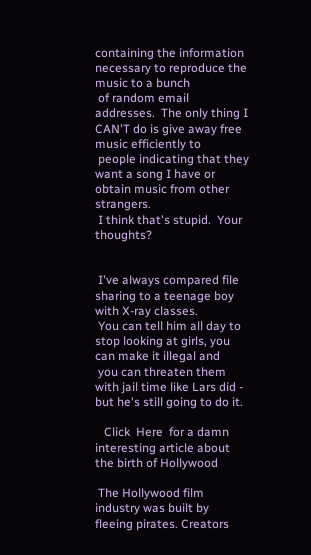containing the information necessary to reproduce the music to a bunch
 of random email addresses.  The only thing I CAN'T do is give away free music efficiently to
 people indicating that they want a song I have or obtain music from other strangers.
 I think that's stupid.  Your thoughts?


 I've always compared file sharing to a teenage boy with X-ray classes.
 You can tell him all day to stop looking at girls, you can make it illegal and
 you can threaten them with jail time like Lars did - but he's still going to do it.

   Click  Here  for a damn interesting article about the birth of Hollywood

 The Hollywood film industry was built by fleeing pirates. Creators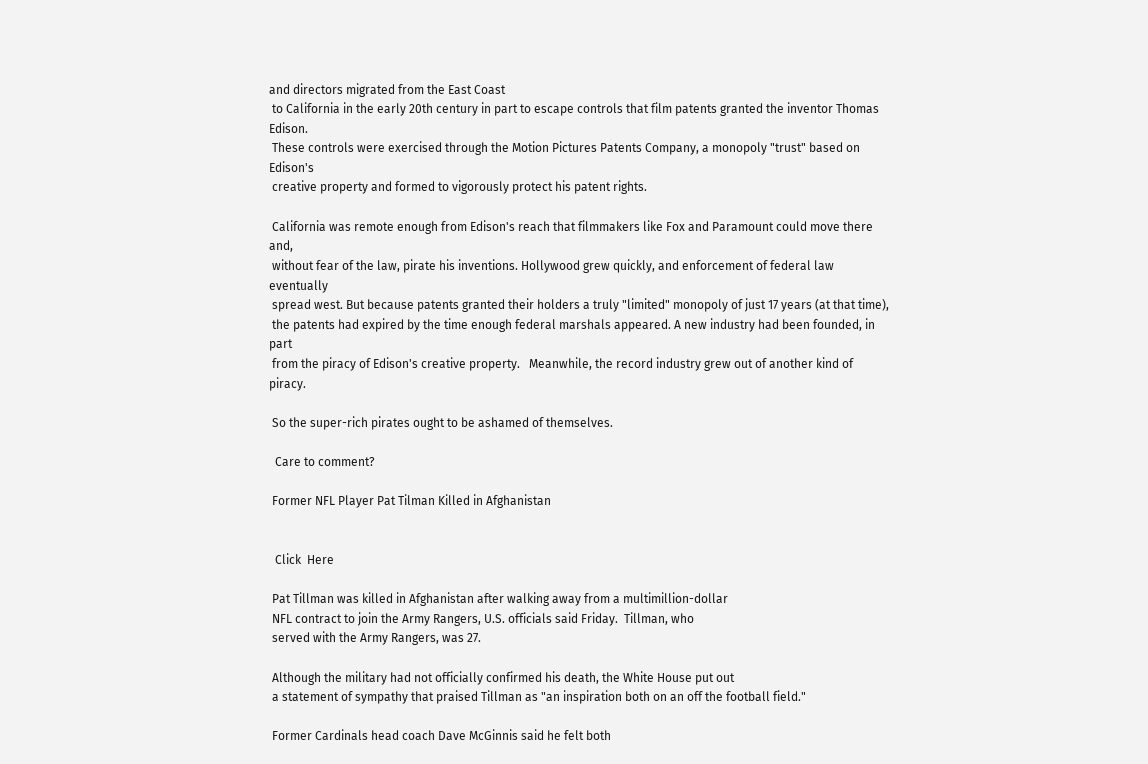and directors migrated from the East Coast
 to California in the early 20th century in part to escape controls that film patents granted the inventor Thomas Edison.
 These controls were exercised through the Motion Pictures Patents Company, a monopoly "trust" based on Edison's
 creative property and formed to vigorously protect his patent rights.

 California was remote enough from Edison's reach that filmmakers like Fox and Paramount could move there and,
 without fear of the law, pirate his inventions. Hollywood grew quickly, and enforcement of federal law eventually
 spread west. But because patents granted their holders a truly "limited" monopoly of just 17 years (at that time),
 the patents had expired by the time enough federal marshals appeared. A new industry had been founded, in part
 from the piracy of Edison's creative property.   Meanwhile, the record industry grew out of another kind of piracy.

 So the super-rich pirates ought to be ashamed of themselves.

  Care to comment?

 Former NFL Player Pat Tilman Killed in Afghanistan


  Click  Here

 Pat Tillman was killed in Afghanistan after walking away from a multimillion-dollar
 NFL contract to join the Army Rangers, U.S. officials said Friday.  Tillman, who
 served with the Army Rangers, was 27.

 Although the military had not officially confirmed his death, the White House put out
 a statement of sympathy that praised Tillman as "an inspiration both on an off the football field."

 Former Cardinals head coach Dave McGinnis said he felt both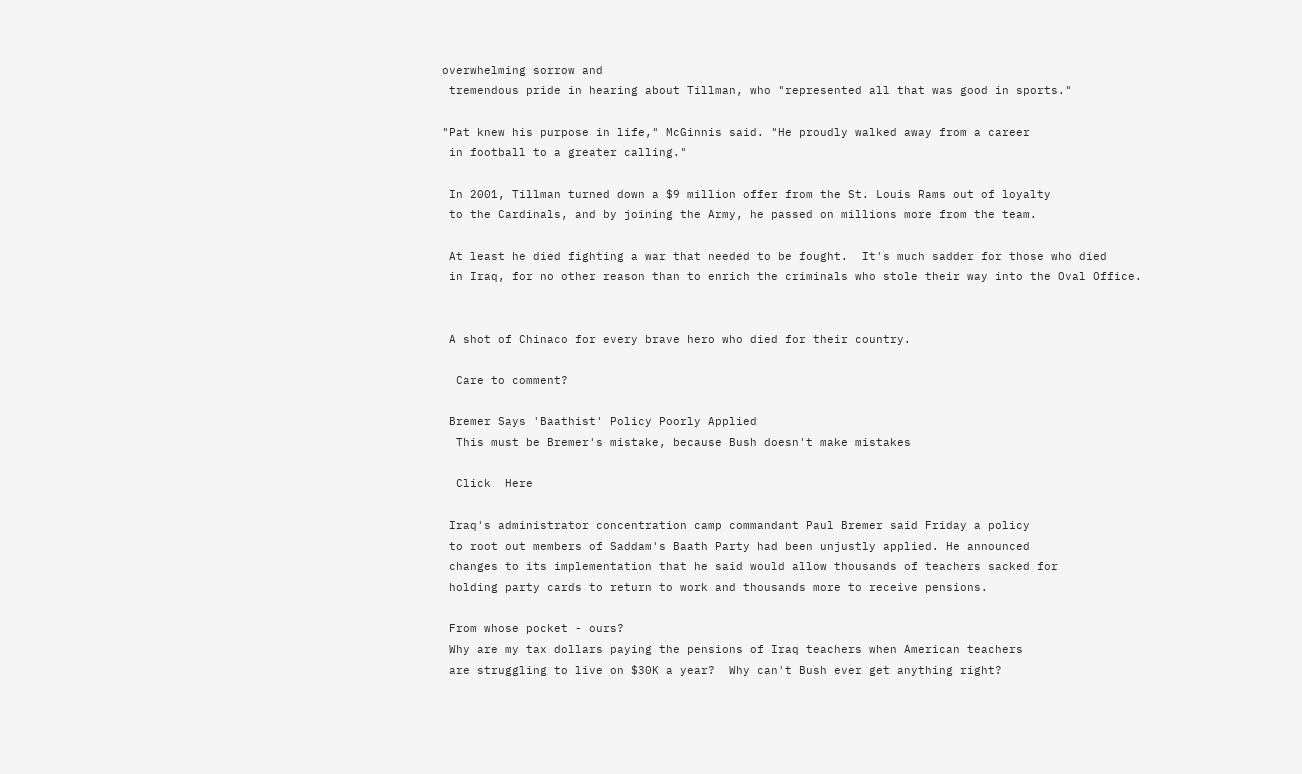overwhelming sorrow and
 tremendous pride in hearing about Tillman, who "represented all that was good in sports."

"Pat knew his purpose in life," McGinnis said. "He proudly walked away from a career
 in football to a greater calling."

 In 2001, Tillman turned down a $9 million offer from the St. Louis Rams out of loyalty
 to the Cardinals, and by joining the Army, he passed on millions more from the team.

 At least he died fighting a war that needed to be fought.  It's much sadder for those who died
 in Iraq, for no other reason than to enrich the criminals who stole their way into the Oval Office.


 A shot of Chinaco for every brave hero who died for their country.

  Care to comment?

 Bremer Says 'Baathist' Policy Poorly Applied
  This must be Bremer's mistake, because Bush doesn't make mistakes

  Click  Here

 Iraq's administrator concentration camp commandant Paul Bremer said Friday a policy
 to root out members of Saddam's Baath Party had been unjustly applied. He announced
 changes to its implementation that he said would allow thousands of teachers sacked for
 holding party cards to return to work and thousands more to receive pensions.

 From whose pocket - ours?
 Why are my tax dollars paying the pensions of Iraq teachers when American teachers
 are struggling to live on $30K a year?  Why can't Bush ever get anything right?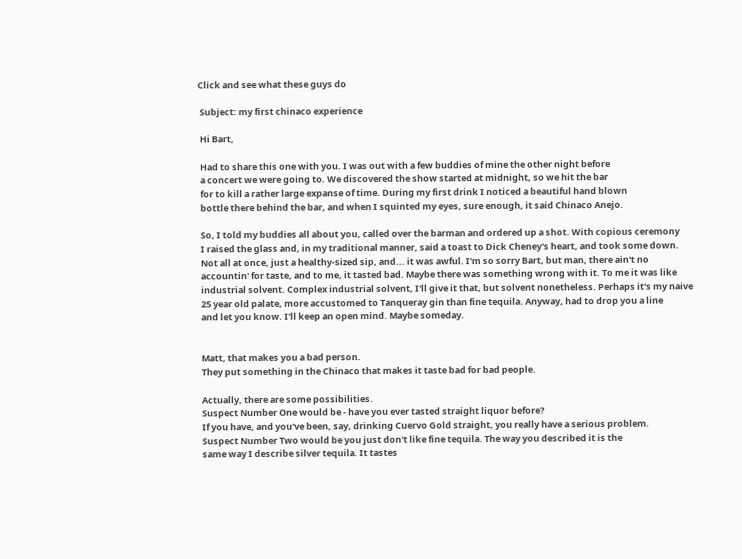Click and see what these guys do

 Subject: my first chinaco experience

 Hi Bart,

 Had to share this one with you. I was out with a few buddies of mine the other night before
 a concert we were going to. We discovered the show started at midnight, so we hit the bar
 for to kill a rather large expanse of time. During my first drink I noticed a beautiful hand blown
 bottle there behind the bar, and when I squinted my eyes, sure enough, it said Chinaco Anejo.

 So, I told my buddies all about you, called over the barman and ordered up a shot. With copious ceremony
 I raised the glass and, in my traditional manner, said a toast to Dick Cheney's heart, and took some down.
 Not all at once, just a healthy-sized sip, and... it was awful. I'm so sorry Bart, but man, there ain't no
 accountin' for taste, and to me, it tasted bad. Maybe there was something wrong with it. To me it was like
 industrial solvent. Complex industrial solvent, I'll give it that, but solvent nonetheless. Perhaps it's my naive
 25 year old palate, more accustomed to Tanqueray gin than fine tequila. Anyway, had to drop you a line
 and let you know. I'll keep an open mind. Maybe someday.


 Matt, that makes you a bad person.
 They put something in the Chinaco that makes it taste bad for bad people.

 Actually, there are some possibilities.
 Suspect Number One would be - have you ever tasted straight liquor before?
 If you have, and you've been, say, drinking Cuervo Gold straight, you really have a serious problem.
 Suspect Number Two would be you just don't like fine tequila. The way you described it is the
 same way I describe silver tequila. It tastes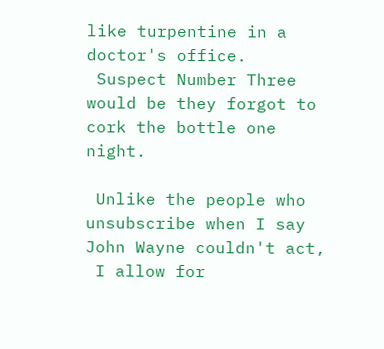like turpentine in a doctor's office.
 Suspect Number Three would be they forgot to cork the bottle one night.

 Unlike the people who unsubscribe when I say John Wayne couldn't act,
 I allow for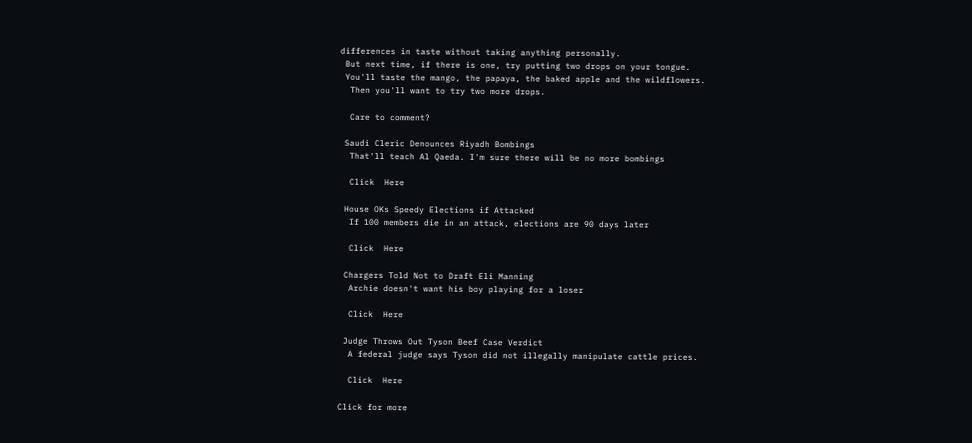differences in taste without taking anything personally.
 But next time, if there is one, try putting two drops on your tongue.
 You'll taste the mango, the papaya, the baked apple and the wildflowers.
  Then you'll want to try two more drops.

  Care to comment?

 Saudi Cleric Denounces Riyadh Bombings
  That'll teach Al Qaeda. I'm sure there will be no more bombings

  Click  Here

 House OKs Speedy Elections if Attacked
  If 100 members die in an attack, elections are 90 days later

  Click  Here

 Chargers Told Not to Draft Eli Manning
  Archie doesn't want his boy playing for a loser

  Click  Here

 Judge Throws Out Tyson Beef Case Verdict
  A federal judge says Tyson did not illegally manipulate cattle prices.

  Click  Here

Click for more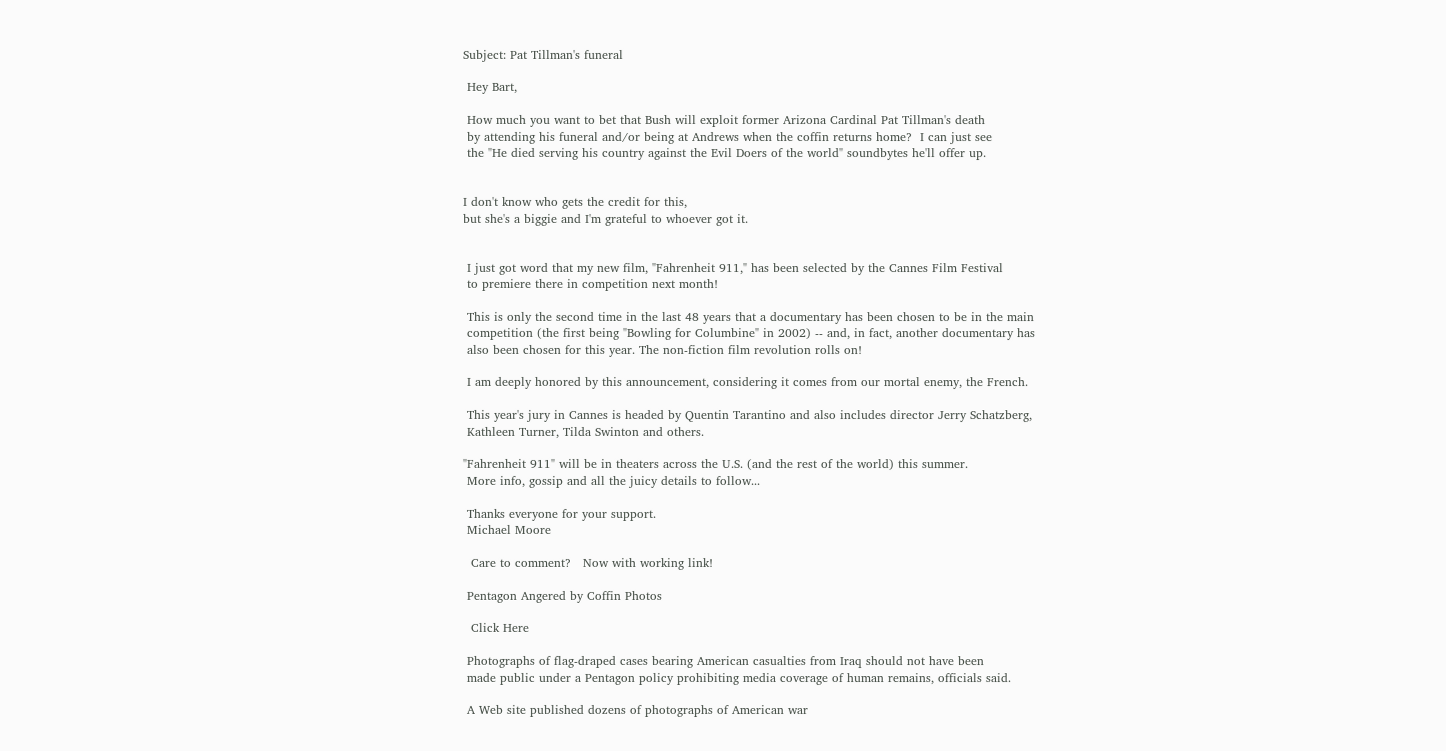Subject: Pat Tillman's funeral

 Hey Bart,

 How much you want to bet that Bush will exploit former Arizona Cardinal Pat Tillman's death
 by attending his funeral and/or being at Andrews when the coffin returns home?  I can just see
 the "He died serving his country against the Evil Doers of the world" soundbytes he'll offer up.


I don't know who gets the credit for this,
but she's a biggie and I'm grateful to whoever got it.


 I just got word that my new film, "Fahrenheit 911," has been selected by the Cannes Film Festival
 to premiere there in competition next month!

 This is only the second time in the last 48 years that a documentary has been chosen to be in the main
 competition (the first being "Bowling for Columbine" in 2002) -- and, in fact, another documentary has
 also been chosen for this year. The non-fiction film revolution rolls on!

 I am deeply honored by this announcement, considering it comes from our mortal enemy, the French.

 This year's jury in Cannes is headed by Quentin Tarantino and also includes director Jerry Schatzberg,
 Kathleen Turner, Tilda Swinton and others.

"Fahrenheit 911" will be in theaters across the U.S. (and the rest of the world) this summer.
 More info, gossip and all the juicy details to follow...

 Thanks everyone for your support.
 Michael Moore

  Care to comment?   Now with working link!

 Pentagon Angered by Coffin Photos

  Click Here

 Photographs of flag-draped cases bearing American casualties from Iraq should not have been
 made public under a Pentagon policy prohibiting media coverage of human remains, officials said.

 A Web site published dozens of photographs of American war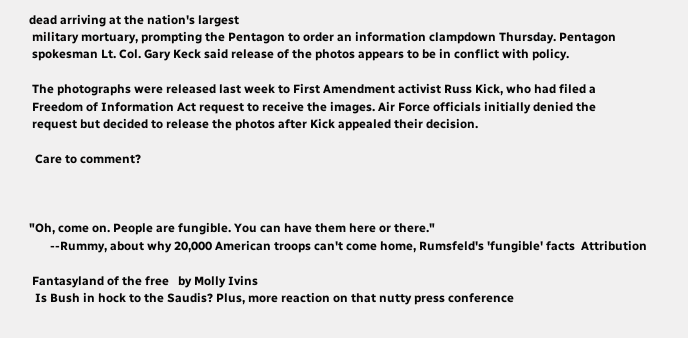dead arriving at the nation's largest
 military mortuary, prompting the Pentagon to order an information clampdown Thursday. Pentagon
 spokesman Lt. Col. Gary Keck said release of the photos appears to be in conflict with policy.

 The photographs were released last week to First Amendment activist Russ Kick, who had filed a
 Freedom of Information Act request to receive the images. Air Force officials initially denied the
 request but decided to release the photos after Kick appealed their decision.

  Care to comment?



"Oh, come on. People are fungible. You can have them here or there."
       --Rummy, about why 20,000 American troops can't come home, Rumsfeld's 'fungible' facts  Attribution

 Fantasyland of the free   by Molly Ivins
  Is Bush in hock to the Saudis? Plus, more reaction on that nutty press conference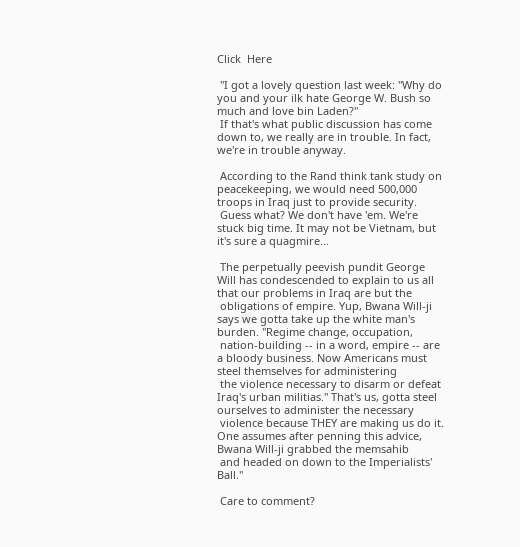Click  Here

 "I got a lovely question last week: "Why do you and your ilk hate George W. Bush so much and love bin Laden?"
 If that's what public discussion has come down to, we really are in trouble. In fact, we're in trouble anyway.

 According to the Rand think tank study on peacekeeping, we would need 500,000 troops in Iraq just to provide security.
 Guess what? We don't have 'em. We're stuck big time. It may not be Vietnam, but it's sure a quagmire...

 The perpetually peevish pundit George Will has condescended to explain to us all that our problems in Iraq are but the
 obligations of empire. Yup, Bwana Will-ji says we gotta take up the white man's burden. "Regime change, occupation,
 nation-building -- in a word, empire -- are a bloody business. Now Americans must steel themselves for administering
 the violence necessary to disarm or defeat Iraq's urban militias." That's us, gotta steel ourselves to administer the necessary
 violence because THEY are making us do it. One assumes after penning this advice, Bwana Will-ji grabbed the memsahib
 and headed on down to the Imperialists' Ball."

 Care to comment?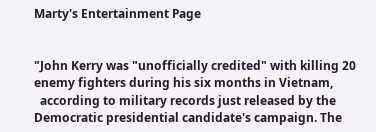Marty's Entertainment Page


"John Kerry was "unofficially credited" with killing 20 enemy fighters during his six months in Vietnam,
  according to military records just released by the Democratic presidential candidate's campaign. The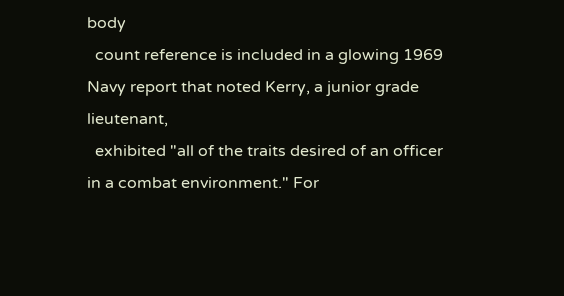body
  count reference is included in a glowing 1969 Navy report that noted Kerry, a junior grade lieutenant,
  exhibited "all of the traits desired of an officer in a combat environment." For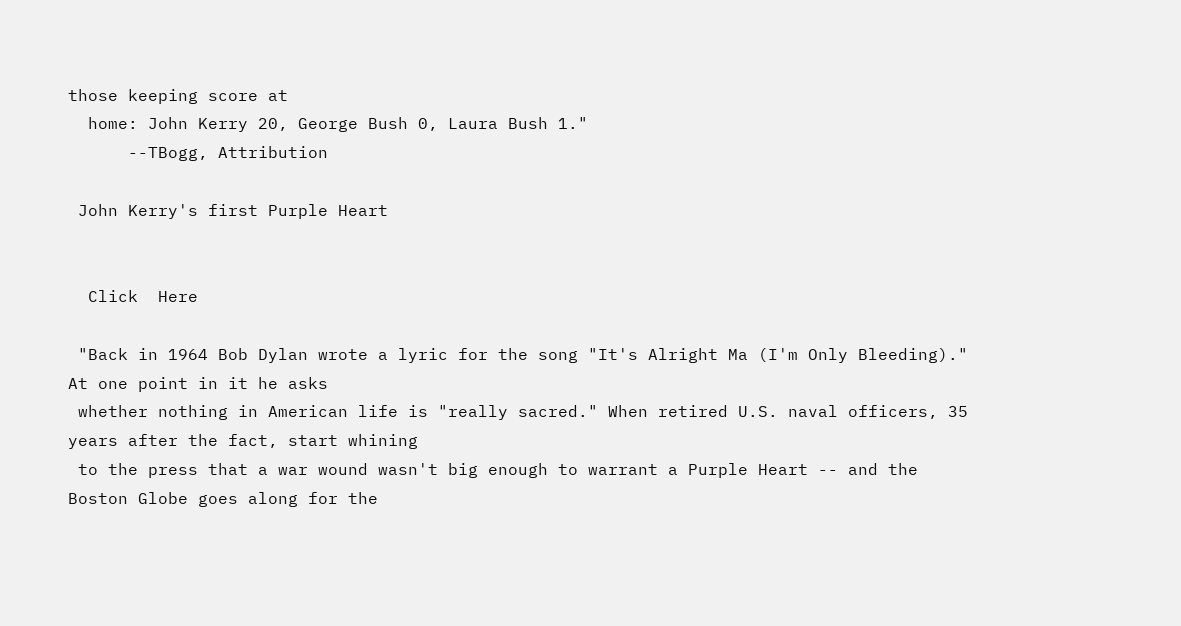those keeping score at
  home: John Kerry 20, George Bush 0, Laura Bush 1."
      --TBogg, Attribution

 John Kerry's first Purple Heart


  Click  Here

 "Back in 1964 Bob Dylan wrote a lyric for the song "It's Alright Ma (I'm Only Bleeding)." At one point in it he asks
 whether nothing in American life is "really sacred." When retired U.S. naval officers, 35 years after the fact, start whining
 to the press that a war wound wasn't big enough to warrant a Purple Heart -- and the Boston Globe goes along for the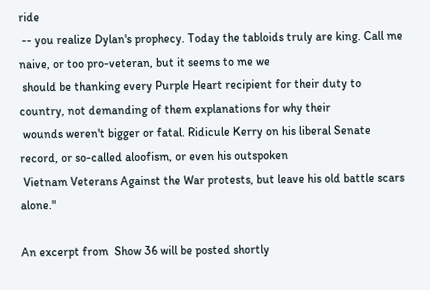ride
 -- you realize Dylan's prophecy. Today the tabloids truly are king. Call me naive, or too pro-veteran, but it seems to me we
 should be thanking every Purple Heart recipient for their duty to country, not demanding of them explanations for why their
 wounds weren't bigger or fatal. Ridicule Kerry on his liberal Senate record, or so-called aloofism, or even his outspoken
 Vietnam Veterans Against the War protests, but leave his old battle scars alone."

An excerpt from  Show 36 will be posted shortly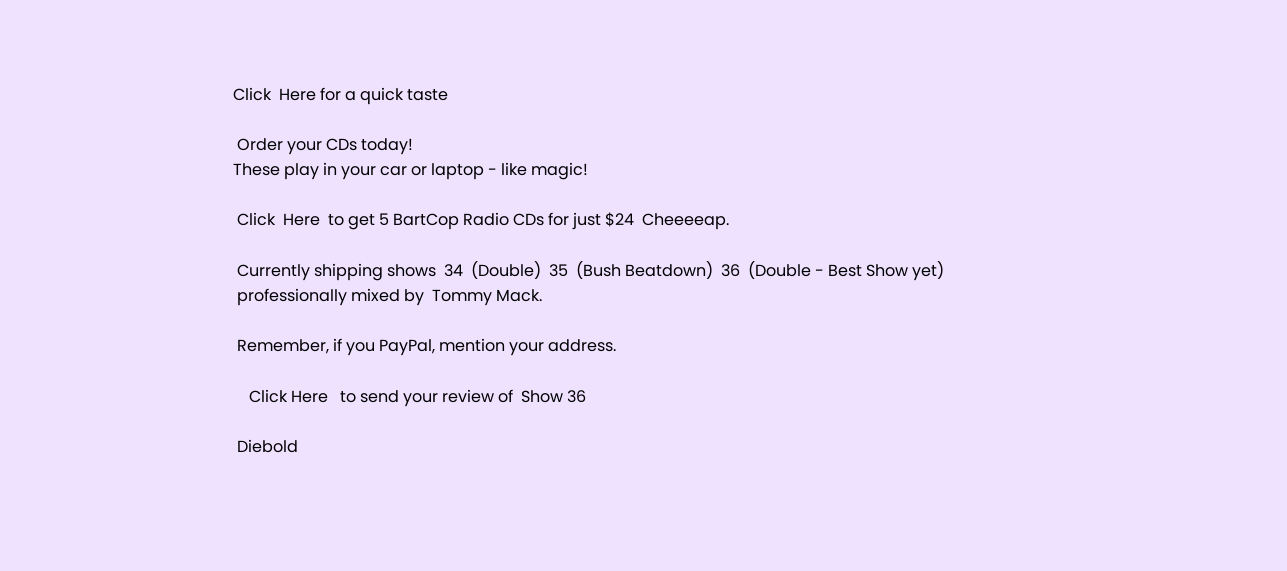Click  Here for a quick taste

 Order your CDs today!
These play in your car or laptop - like magic!

 Click  Here  to get 5 BartCop Radio CDs for just $24  Cheeeeap.

 Currently shipping shows  34  (Double)  35  (Bush Beatdown)  36  (Double - Best Show yet)
 professionally mixed by  Tommy Mack.

 Remember, if you PayPal, mention your address.

    Click Here   to send your review of  Show 36

 Diebold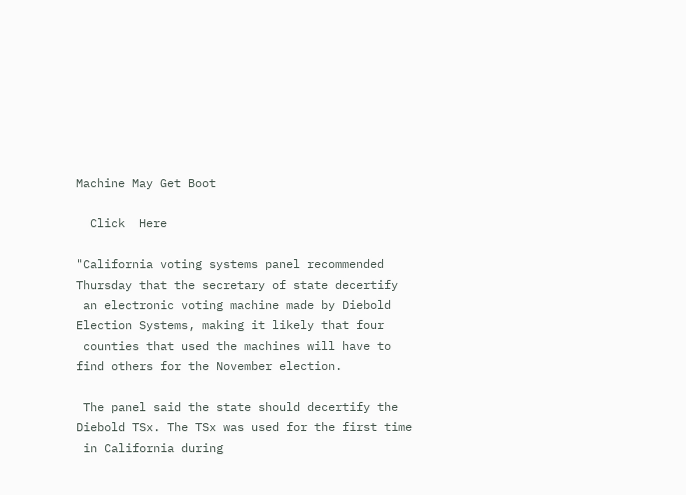Machine May Get Boot

  Click  Here

"California voting systems panel recommended Thursday that the secretary of state decertify
 an electronic voting machine made by Diebold Election Systems, making it likely that four
 counties that used the machines will have to find others for the November election.

 The panel said the state should decertify the Diebold TSx. The TSx was used for the first time
 in California during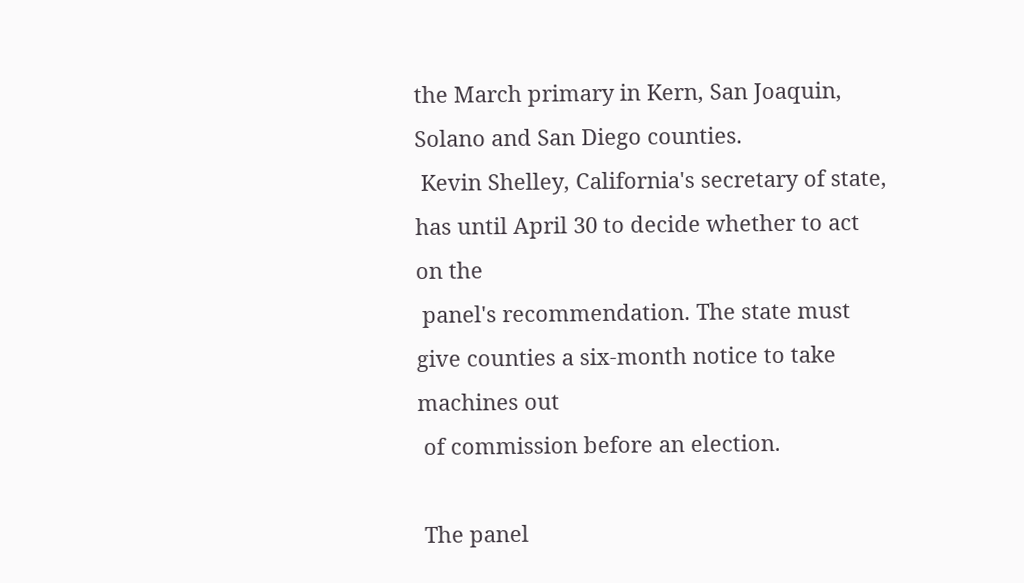the March primary in Kern, San Joaquin, Solano and San Diego counties.
 Kevin Shelley, California's secretary of state, has until April 30 to decide whether to act on the
 panel's recommendation. The state must give counties a six-month notice to take machines out
 of commission before an election.

 The panel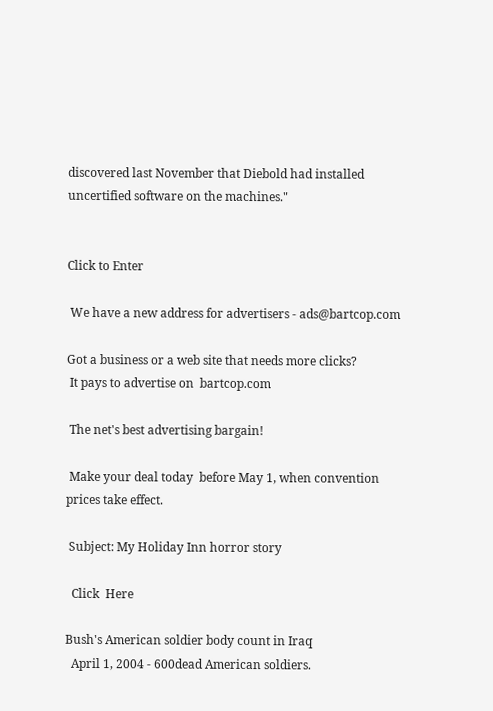discovered last November that Diebold had installed uncertified software on the machines."


Click to Enter

 We have a new address for advertisers - ads@bartcop.com

Got a business or a web site that needs more clicks?
 It pays to advertise on  bartcop.com

 The net's best advertising bargain!

 Make your deal today  before May 1, when convention prices take effect.

 Subject: My Holiday Inn horror story

  Click  Here

Bush's American soldier body count in Iraq
  April 1, 2004 - 600dead American soldiers.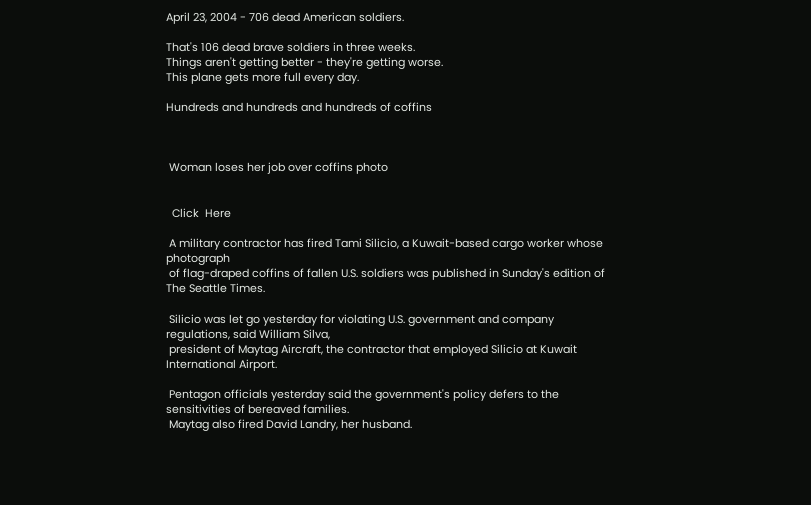April 23, 2004 - 706 dead American soldiers.

That's 106 dead brave soldiers in three weeks.
Things aren't getting better - they're getting worse.
This plane gets more full every day.

Hundreds and hundreds and hundreds of coffins



 Woman loses her job over coffins photo


  Click  Here

 A military contractor has fired Tami Silicio, a Kuwait-based cargo worker whose photograph
 of flag-draped coffins of fallen U.S. soldiers was published in Sunday's edition of The Seattle Times.

 Silicio was let go yesterday for violating U.S. government and company regulations, said William Silva,
 president of Maytag Aircraft, the contractor that employed Silicio at Kuwait International Airport.

 Pentagon officials yesterday said the government's policy defers to the sensitivities of bereaved families.
 Maytag also fired David Landry, her husband.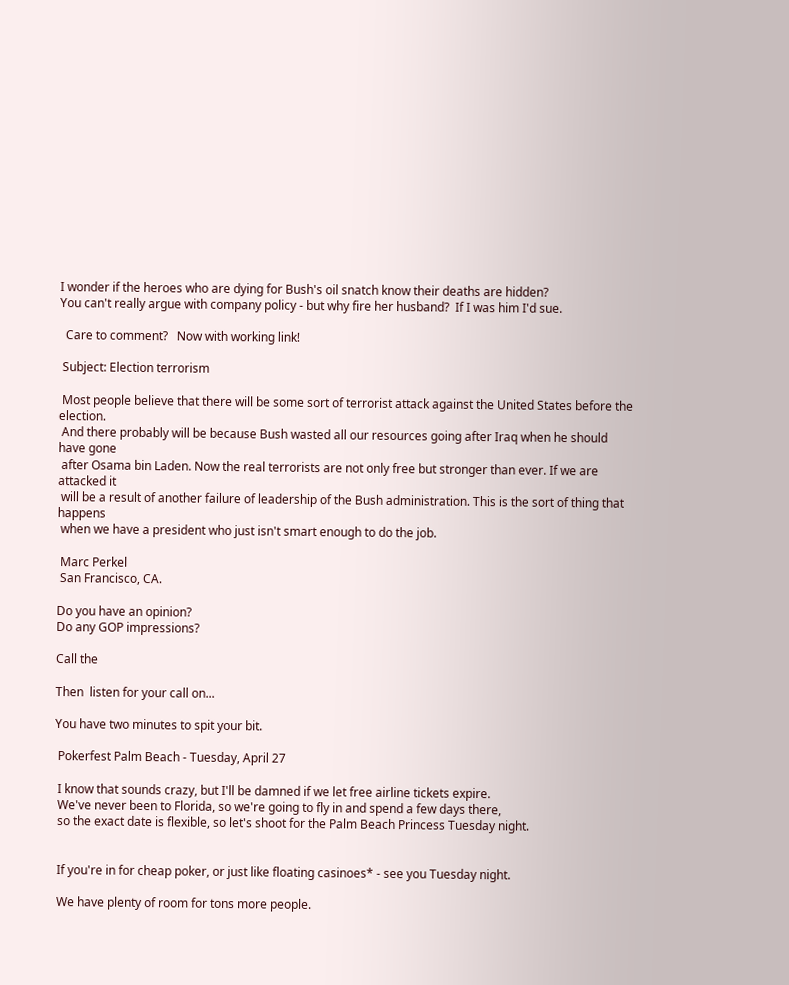I wonder if the heroes who are dying for Bush's oil snatch know their deaths are hidden?
You can't really argue with company policy - but why fire her husband?  If I was him I'd sue.

  Care to comment?   Now with working link!

 Subject: Election terrorism

 Most people believe that there will be some sort of terrorist attack against the United States before the election.
 And there probably will be because Bush wasted all our resources going after Iraq when he should have gone
 after Osama bin Laden. Now the real terrorists are not only free but stronger than ever. If we are attacked it
 will be a result of another failure of leadership of the Bush administration. This is the sort of thing that happens
 when we have a president who just isn't smart enough to do the job.

 Marc Perkel
 San Francisco, CA.

Do you have an opinion?
Do any GOP impressions?

Call the

Then  listen for your call on...

You have two minutes to spit your bit.

 Pokerfest Palm Beach - Tuesday, April 27

 I know that sounds crazy, but I'll be damned if we let free airline tickets expire.
 We've never been to Florida, so we're going to fly in and spend a few days there,
 so the exact date is flexible, so let's shoot for the Palm Beach Princess Tuesday night.


 If you're in for cheap poker, or just like floating casinoes* - see you Tuesday night.

 We have plenty of room for tons more people.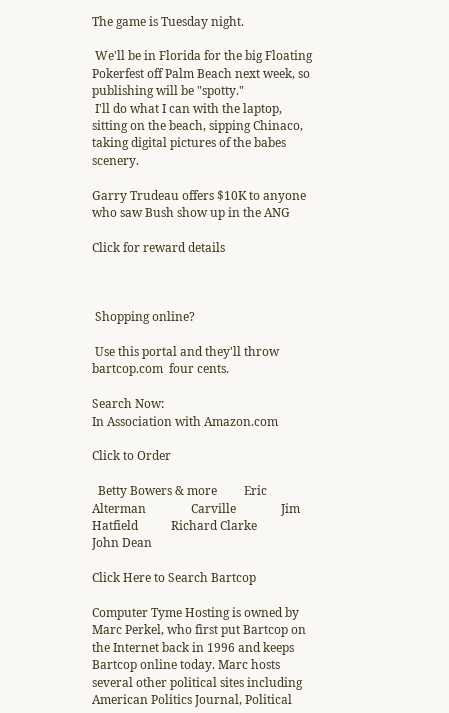The game is Tuesday night.

 We'll be in Florida for the big Floating Pokerfest off Palm Beach next week, so publishing will be "spotty."
 I'll do what I can with the laptop, sitting on the beach, sipping Chinaco, taking digital pictures of the babes scenery.

Garry Trudeau offers $10K to anyone
who saw Bush show up in the ANG

Click for reward details



 Shopping online?

 Use this portal and they'll throw  bartcop.com  four cents.

Search Now:
In Association with Amazon.com

Click to Order

  Betty Bowers & more         Eric Alterman               Carville               Jim Hatfield           Richard Clarke             John Dean

Click Here to Search Bartcop

Computer Tyme Hosting is owned by Marc Perkel, who first put Bartcop on the Internet back in 1996 and keeps Bartcop online today. Marc hosts several other political sites including American Politics Journal, Political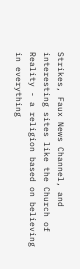Strikes, Faux News Channel, and interesting sites like the Church of Reality - a religion based on believing in everything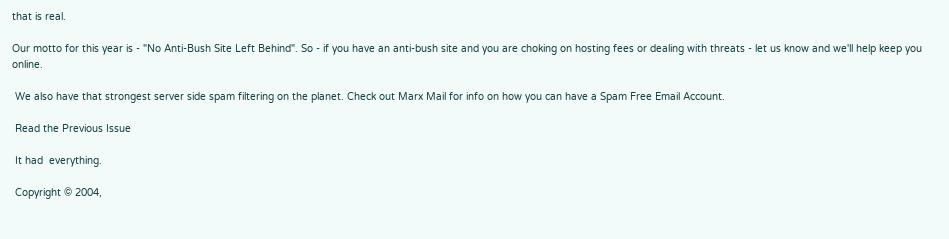that is real.

Our motto for this year is - "No Anti-Bush Site Left Behind". So - if you have an anti-bush site and you are choking on hosting fees or dealing with threats - let us know and we'll help keep you online.

 We also have that strongest server side spam filtering on the planet. Check out Marx Mail for info on how you can have a Spam Free Email Account.

 Read the Previous Issue

 It had  everything.

 Copyright © 2004,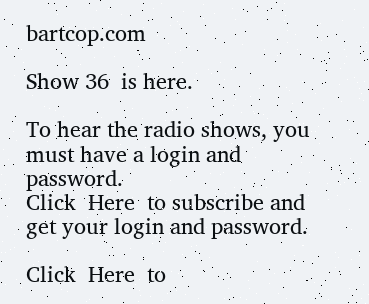bartcop.com

Show 36  is here.

To hear the radio shows, you must have a login and password.
Click  Here  to subscribe and get your login and password.

Click  Here  to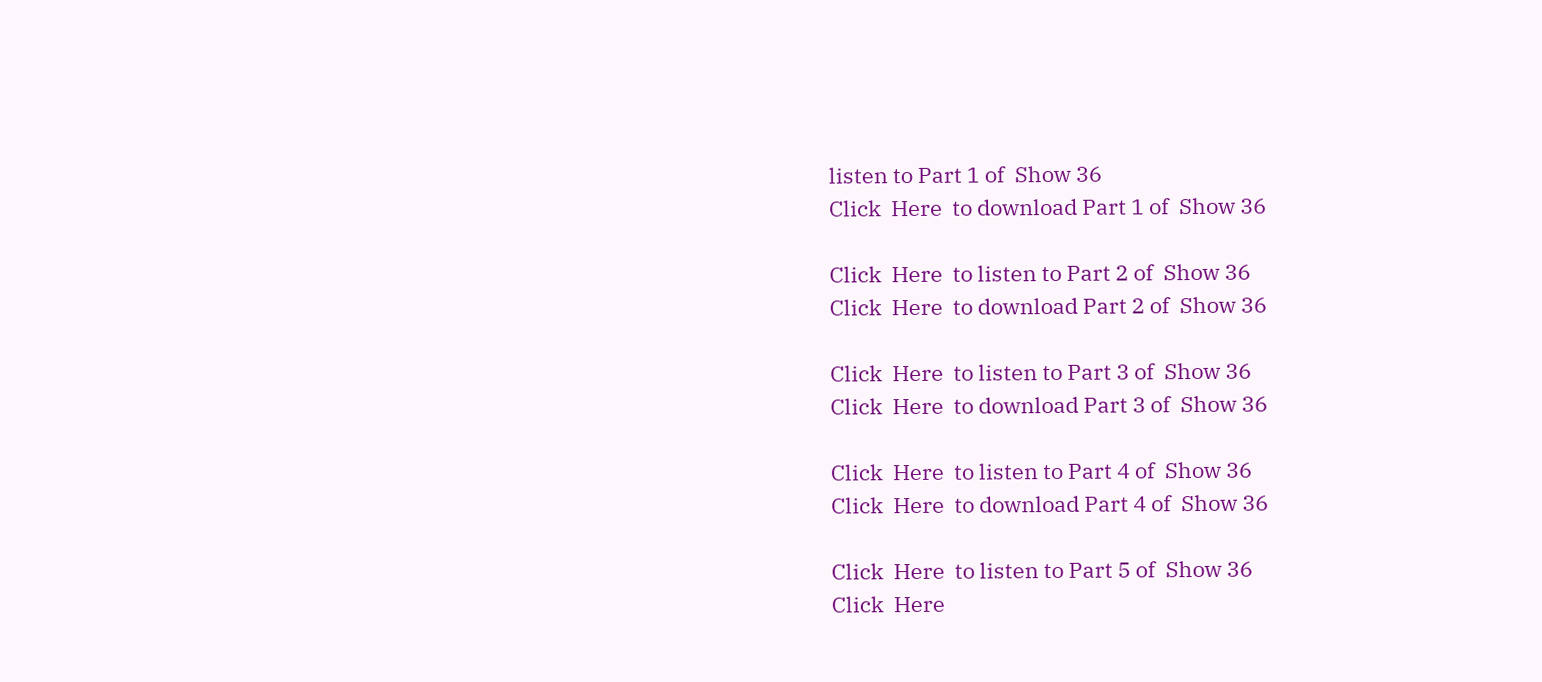listen to Part 1 of  Show 36
Click  Here  to download Part 1 of  Show 36

Click  Here  to listen to Part 2 of  Show 36
Click  Here  to download Part 2 of  Show 36

Click  Here  to listen to Part 3 of  Show 36
Click  Here  to download Part 3 of  Show 36

Click  Here  to listen to Part 4 of  Show 36
Click  Here  to download Part 4 of  Show 36

Click  Here  to listen to Part 5 of  Show 36
Click  Here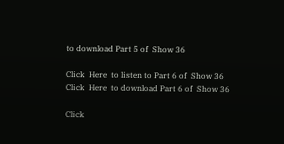to download Part 5 of  Show 36

Click  Here  to listen to Part 6 of  Show 36
Click  Here  to download Part 6 of  Show 36

Click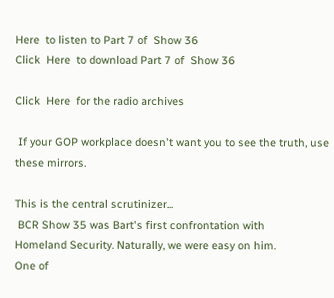Here  to listen to Part 7 of  Show 36
Click  Here  to download Part 7 of  Show 36

Click  Here  for the radio archives

 If your GOP workplace doesn't want you to see the truth, use these mirrors.

This is the central scrutinizer...
 BCR Show 35 was Bart's first confrontation with
Homeland Security. Naturally, we were easy on him.
One of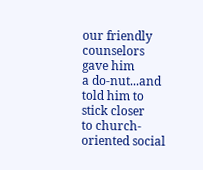our friendly counselors gave him
a do-nut...and told him to stick closer
to church-oriented social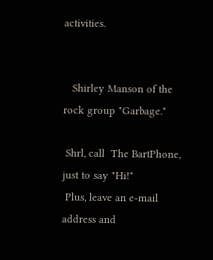activities.


   Shirley Manson of the rock group "Garbage."

 Shrl, call  The BartPhone, just to say "Hi!"
 Plus, leave an e-mail address and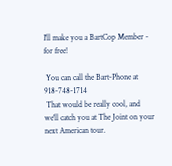I'll make you a BartCop Member - for free!

 You can call the Bart-Phone at 918-748-1714
 That would be really cool, and we'll catch you at The Joint on your next American tour.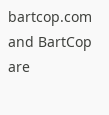bartcop.com  and BartCop are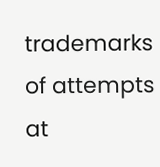trademarks of attempts at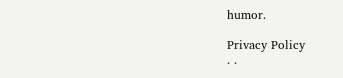humor.

Privacy Policy
. .